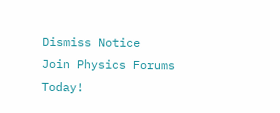Dismiss Notice
Join Physics Forums Today!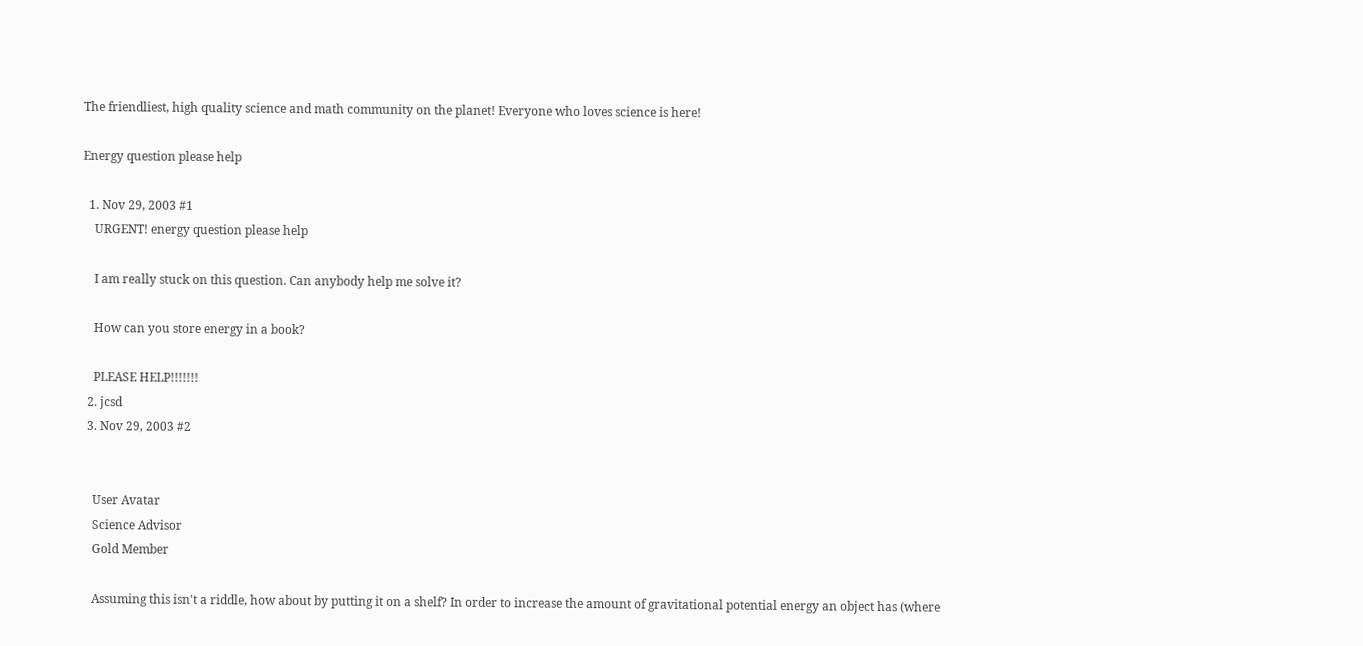The friendliest, high quality science and math community on the planet! Everyone who loves science is here!

Energy question please help

  1. Nov 29, 2003 #1
    URGENT! energy question please help

    I am really stuck on this question. Can anybody help me solve it?

    How can you store energy in a book?

    PLEASE HELP!!!!!!!
  2. jcsd
  3. Nov 29, 2003 #2


    User Avatar
    Science Advisor
    Gold Member

    Assuming this isn't a riddle, how about by putting it on a shelf? In order to increase the amount of gravitational potential energy an object has (where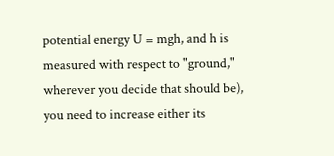potential energy U = mgh, and h is measured with respect to "ground," wherever you decide that should be), you need to increase either its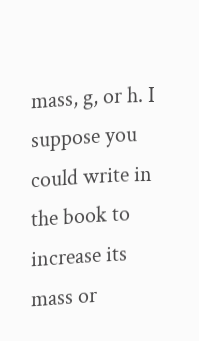mass, g, or h. I suppose you could write in the book to increase its mass or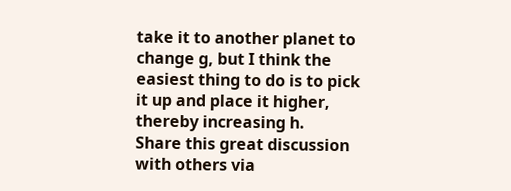take it to another planet to change g, but I think the easiest thing to do is to pick it up and place it higher, thereby increasing h.
Share this great discussion with others via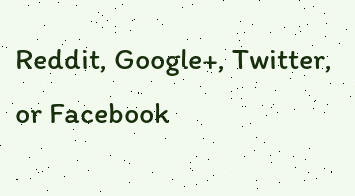Reddit, Google+, Twitter, or Facebook